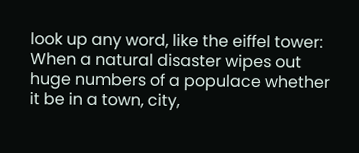look up any word, like the eiffel tower:
When a natural disaster wipes out huge numbers of a populace whether it be in a town, city,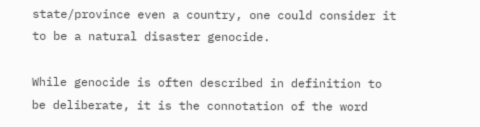state/province even a country, one could consider it to be a natural disaster genocide.

While genocide is often described in definition to be deliberate, it is the connotation of the word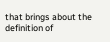that brings about the definition of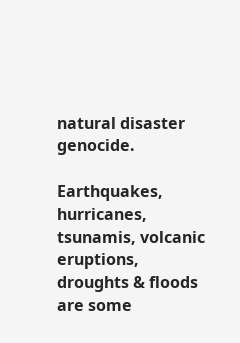natural disaster genocide.

Earthquakes, hurricanes, tsunamis, volcanic eruptions, droughts & floods are some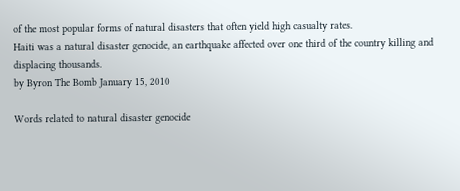of the most popular forms of natural disasters that often yield high casualty rates.
Haiti was a natural disaster genocide, an earthquake affected over one third of the country killing and displacing thousands.
by Byron The Bomb January 15, 2010

Words related to natural disaster genocide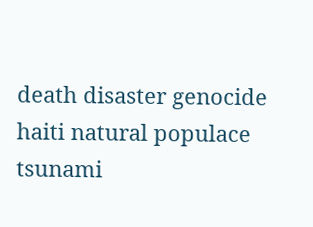death disaster genocide haiti natural populace tsunami